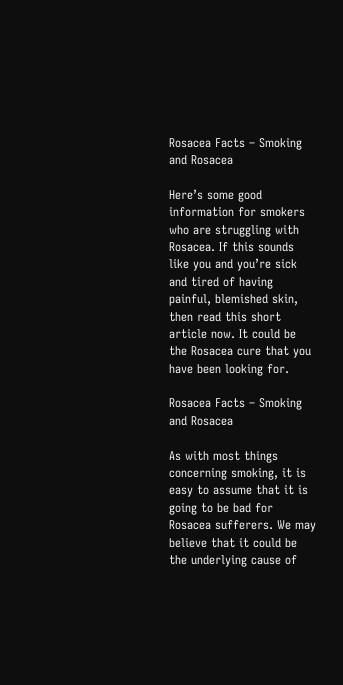Rosacea Facts – Smoking and Rosacea

Here’s some good information for smokers who are struggling with Rosacea. If this sounds like you and you’re sick and tired of having painful, blemished skin, then read this short article now. It could be the Rosacea cure that you have been looking for.

Rosacea Facts – Smoking and Rosacea

As with most things concerning smoking, it is easy to assume that it is going to be bad for Rosacea sufferers. We may believe that it could be the underlying cause of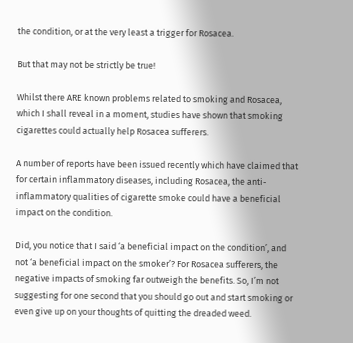the condition, or at the very least a trigger for Rosacea.

But that may not be strictly be true!

Whilst there ARE known problems related to smoking and Rosacea, which I shall reveal in a moment, studies have shown that smoking cigarettes could actually help Rosacea sufferers.

A number of reports have been issued recently which have claimed that for certain inflammatory diseases, including Rosacea, the anti-inflammatory qualities of cigarette smoke could have a beneficial impact on the condition.

Did, you notice that I said ‘a beneficial impact on the condition’, and not ‘a beneficial impact on the smoker’? For Rosacea sufferers, the negative impacts of smoking far outweigh the benefits. So, I’m not suggesting for one second that you should go out and start smoking or even give up on your thoughts of quitting the dreaded weed.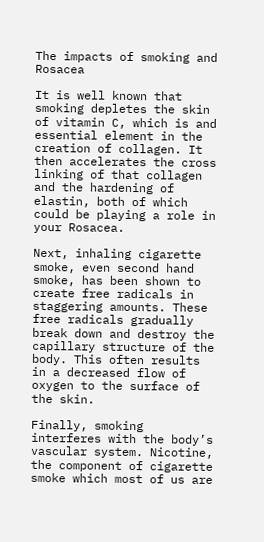The impacts of smoking and Rosacea

It is well known that smoking depletes the skin of vitamin C, which is and essential element in the creation of collagen. It then accelerates the cross linking of that collagen and the hardening of elastin, both of which could be playing a role in your Rosacea.

Next, inhaling cigarette smoke, even second hand smoke, has been shown to create free radicals in staggering amounts. These free radicals gradually break down and destroy the capillary structure of the body. This often results in a decreased flow of oxygen to the surface of the skin.

Finally, smoking interferes with the body’s vascular system. Nicotine, the component of cigarette smoke which most of us are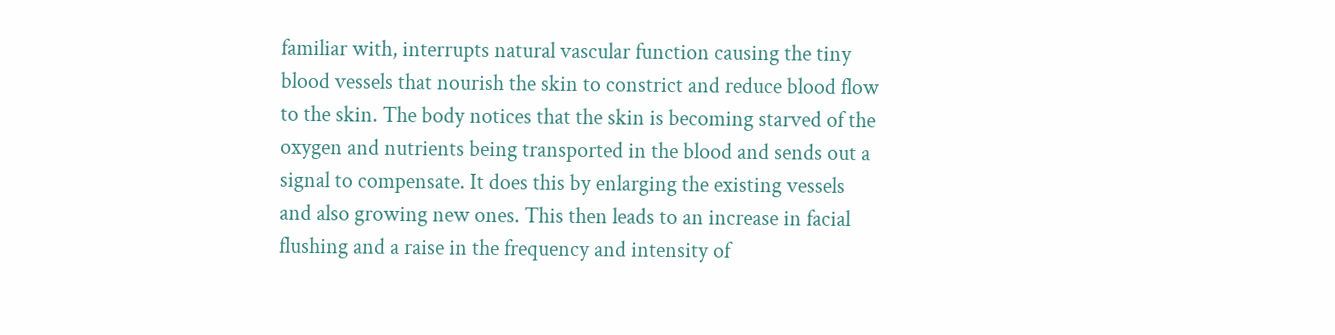familiar with, interrupts natural vascular function causing the tiny blood vessels that nourish the skin to constrict and reduce blood flow to the skin. The body notices that the skin is becoming starved of the oxygen and nutrients being transported in the blood and sends out a signal to compensate. It does this by enlarging the existing vessels and also growing new ones. This then leads to an increase in facial flushing and a raise in the frequency and intensity of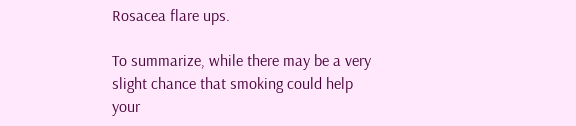Rosacea flare ups.

To summarize, while there may be a very slight chance that smoking could help your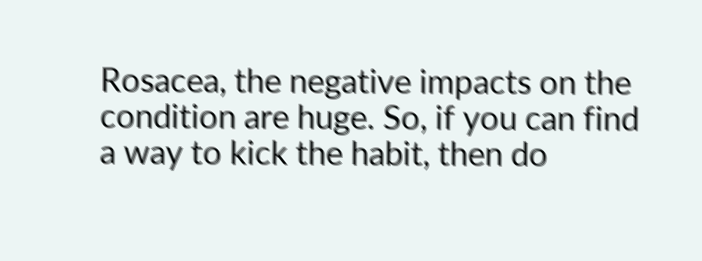Rosacea, the negative impacts on the condition are huge. So, if you can find a way to kick the habit, then do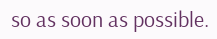so as soon as possible.